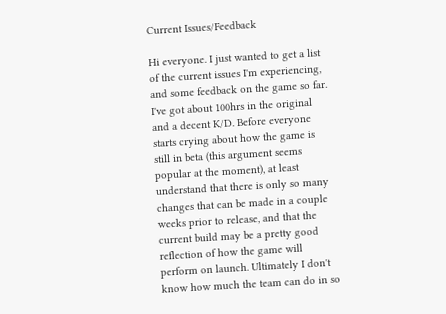Current Issues/Feedback

Hi everyone. I just wanted to get a list of the current issues I'm experiencing, and some feedback on the game so far. I've got about 100hrs in the original and a decent K/D. Before everyone starts crying about how the game is still in beta (this argument seems popular at the moment), at least understand that there is only so many changes that can be made in a couple weeks prior to release, and that the current build may be a pretty good reflection of how the game will perform on launch. Ultimately I don't know how much the team can do in so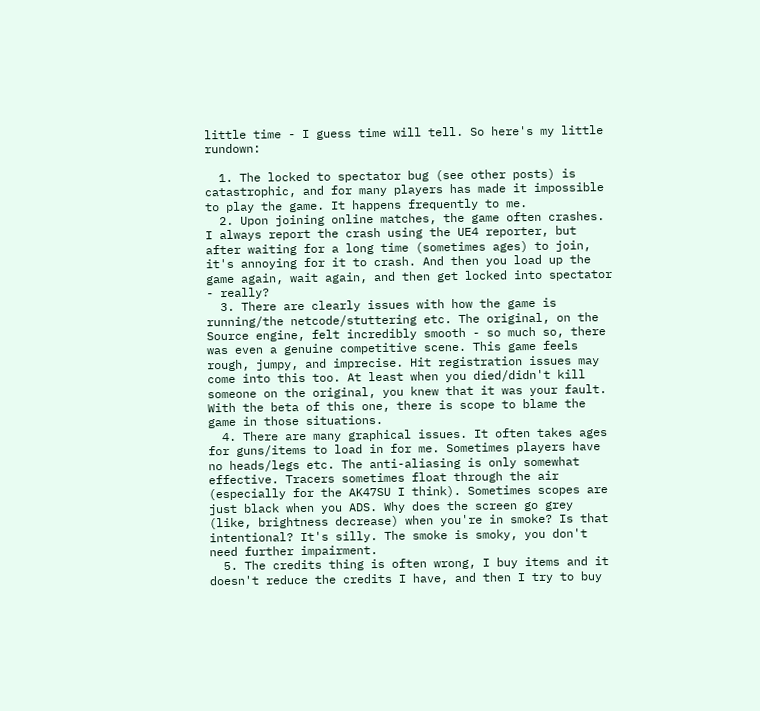little time - I guess time will tell. So here's my little rundown:

  1. The locked to spectator bug (see other posts) is catastrophic, and for many players has made it impossible to play the game. It happens frequently to me.
  2. Upon joining online matches, the game often crashes. I always report the crash using the UE4 reporter, but after waiting for a long time (sometimes ages) to join, it's annoying for it to crash. And then you load up the game again, wait again, and then get locked into spectator - really?
  3. There are clearly issues with how the game is running/the netcode/stuttering etc. The original, on the Source engine, felt incredibly smooth - so much so, there was even a genuine competitive scene. This game feels rough, jumpy, and imprecise. Hit registration issues may come into this too. At least when you died/didn't kill someone on the original, you knew that it was your fault. With the beta of this one, there is scope to blame the game in those situations.
  4. There are many graphical issues. It often takes ages for guns/items to load in for me. Sometimes players have no heads/legs etc. The anti-aliasing is only somewhat effective. Tracers sometimes float through the air (especially for the AK47SU I think). Sometimes scopes are just black when you ADS. Why does the screen go grey (like, brightness decrease) when you're in smoke? Is that intentional? It's silly. The smoke is smoky, you don't need further impairment.
  5. The credits thing is often wrong, I buy items and it doesn't reduce the credits I have, and then I try to buy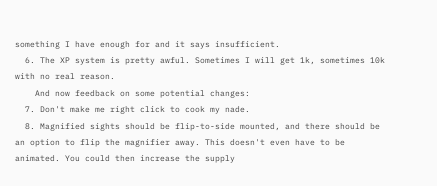something I have enough for and it says insufficient.
  6. The XP system is pretty awful. Sometimes I will get 1k, sometimes 10k with no real reason.
    And now feedback on some potential changes:
  7. Don't make me right click to cook my nade.
  8. Magnified sights should be flip-to-side mounted, and there should be an option to flip the magnifier away. This doesn't even have to be animated. You could then increase the supply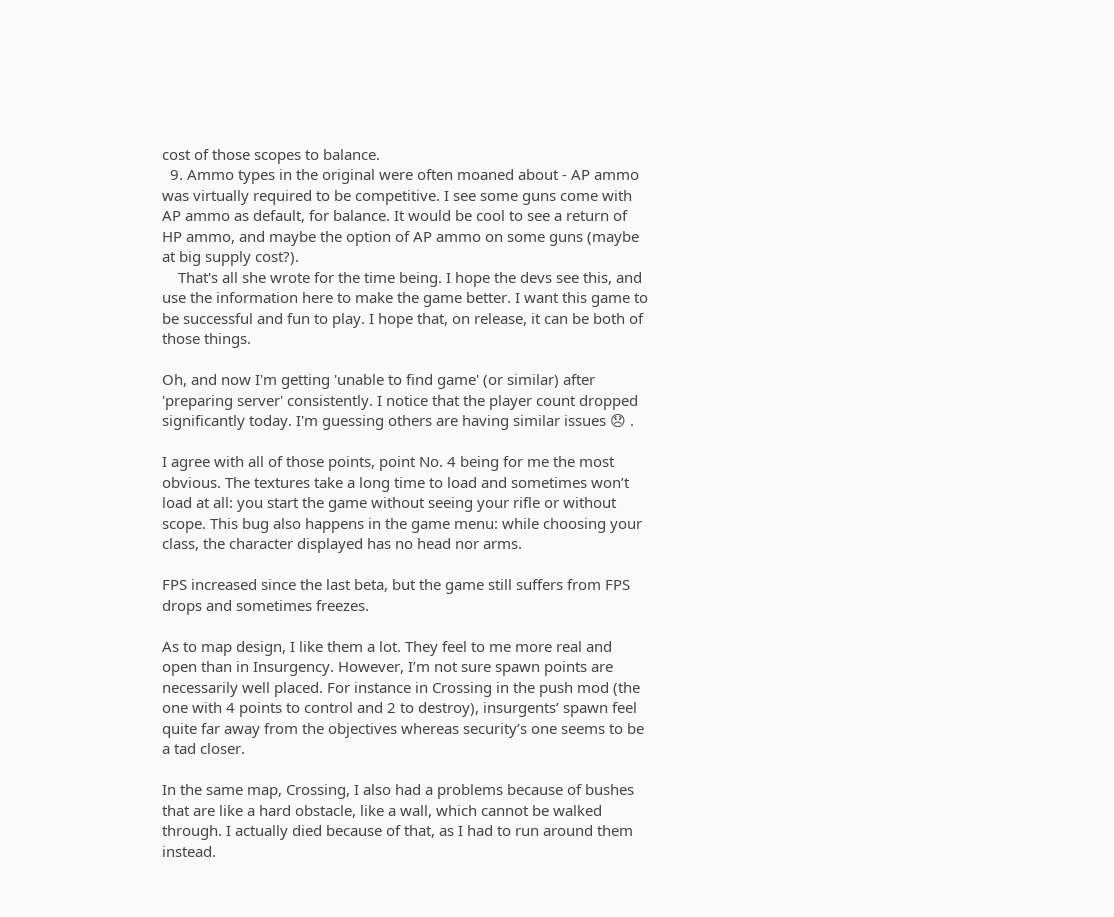cost of those scopes to balance.
  9. Ammo types in the original were often moaned about - AP ammo was virtually required to be competitive. I see some guns come with AP ammo as default, for balance. It would be cool to see a return of HP ammo, and maybe the option of AP ammo on some guns (maybe at big supply cost?).
    That's all she wrote for the time being. I hope the devs see this, and use the information here to make the game better. I want this game to be successful and fun to play. I hope that, on release, it can be both of those things.

Oh, and now I'm getting 'unable to find game' (or similar) after 'preparing server' consistently. I notice that the player count dropped significantly today. I'm guessing others are having similar issues 😞 .

I agree with all of those points, point No. 4 being for me the most obvious. The textures take a long time to load and sometimes won’t load at all: you start the game without seeing your rifle or without scope. This bug also happens in the game menu: while choosing your class, the character displayed has no head nor arms.

FPS increased since the last beta, but the game still suffers from FPS drops and sometimes freezes.

As to map design, I like them a lot. They feel to me more real and open than in Insurgency. However, I’m not sure spawn points are necessarily well placed. For instance in Crossing in the push mod (the one with 4 points to control and 2 to destroy), insurgents’ spawn feel quite far away from the objectives whereas security’s one seems to be a tad closer.

In the same map, Crossing, I also had a problems because of bushes that are like a hard obstacle, like a wall, which cannot be walked through. I actually died because of that, as I had to run around them instead.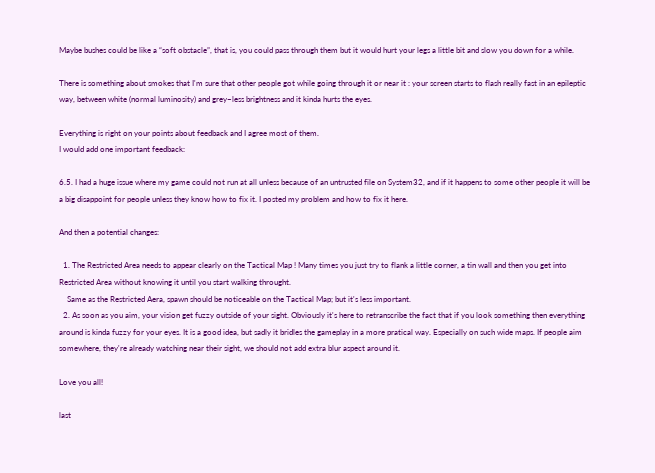Maybe bushes could be like a “soft obstacle”, that is, you could pass through them but it would hurt your legs a little bit and slow you down for a while.

There is something about smokes that I'm sure that other people got while going through it or near it : your screen starts to flash really fast in an epileptic way, between white (normal luminosity) and grey~less brightness and it kinda hurts the eyes.

Everything is right on your points about feedback and I agree most of them.
I would add one important feedback:

6.5. I had a huge issue where my game could not run at all unless because of an untrusted file on System32, and if it happens to some other people it will be a big disappoint for people unless they know how to fix it. I posted my problem and how to fix it here.

And then a potential changes:

  1. The Restricted Area needs to appear clearly on the Tactical Map ! Many times you just try to flank a little corner, a tin wall and then you get into Restricted Area without knowing it until you start walking throught.
    Same as the Restricted Aera, spawn should be noticeable on the Tactical Map; but it's less important.
  2. As soon as you aim, your vision get fuzzy outside of your sight. Obviously it's here to retranscribe the fact that if you look something then everything around is kinda fuzzy for your eyes. It is a good idea, but sadly it bridles the gameplay in a more pratical way. Especially on such wide maps. If people aim somewhere, they're already watching near their sight, we should not add extra blur aspect around it.

Love you all!

last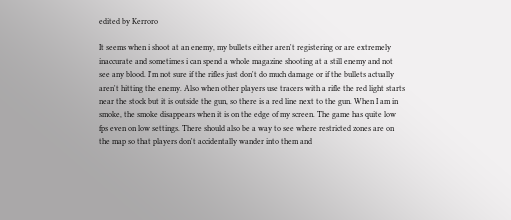edited by Kerroro

It seems when i shoot at an enemy, my bullets either aren't registering or are extremely inaccurate and sometimes i can spend a whole magazine shooting at a still enemy and not see any blood. I'm not sure if the rifles just don't do much damage or if the bullets actually aren't hitting the enemy. Also when other players use tracers with a rifle the red light starts near the stock but it is outside the gun, so there is a red line next to the gun. When I am in smoke, the smoke disappears when it is on the edge of my screen. The game has quite low fps even on low settings. There should also be a way to see where restricted zones are on the map so that players don't accidentally wander into them and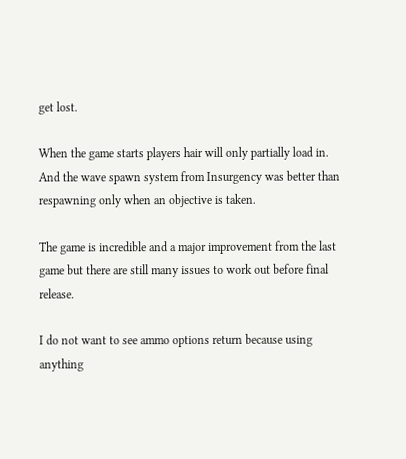get lost.

When the game starts players hair will only partially load in. And the wave spawn system from Insurgency was better than respawning only when an objective is taken.

The game is incredible and a major improvement from the last game but there are still many issues to work out before final release.

I do not want to see ammo options return because using anything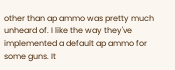other than ap ammo was pretty much unheard of. I like the way they've implemented a default ap ammo for some guns. It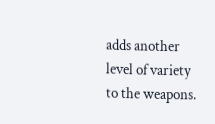adds another level of variety to the weapons.